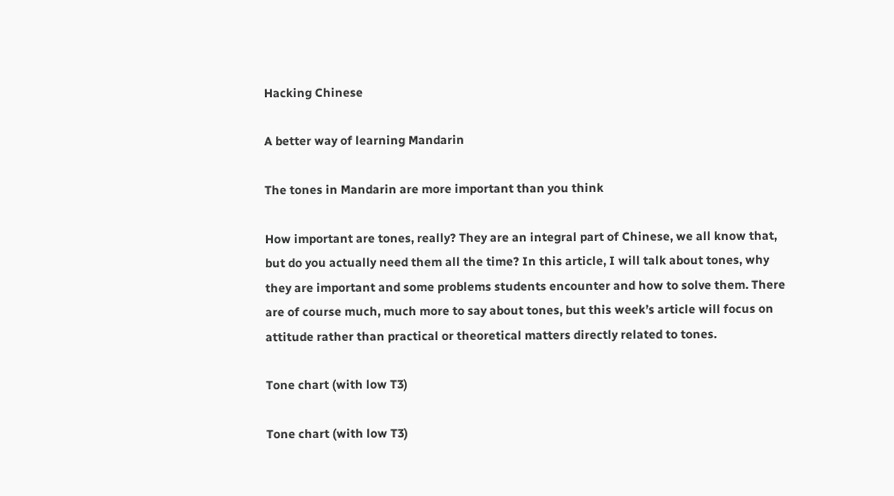Hacking Chinese

A better way of learning Mandarin

The tones in Mandarin are more important than you think

How important are tones, really? They are an integral part of Chinese, we all know that, but do you actually need them all the time? In this article, I will talk about tones, why they are important and some problems students encounter and how to solve them. There are of course much, much more to say about tones, but this week’s article will focus on attitude rather than practical or theoretical matters directly related to tones.

Tone chart (with low T3)

Tone chart (with low T3)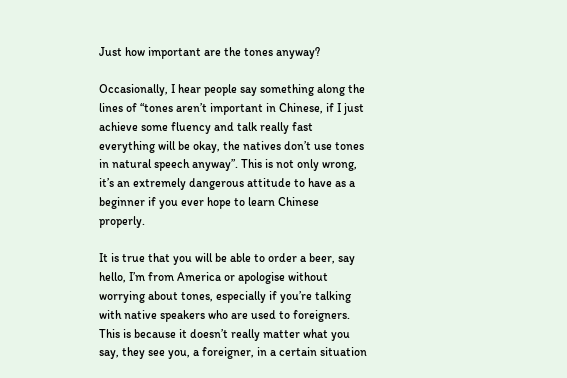Just how important are the tones anyway?

Occasionally, I hear people say something along the lines of “tones aren’t important in Chinese, if I just achieve some fluency and talk really fast everything will be okay, the natives don’t use tones in natural speech anyway”. This is not only wrong, it’s an extremely dangerous attitude to have as a beginner if you ever hope to learn Chinese properly.

It is true that you will be able to order a beer, say hello, I’m from America or apologise without worrying about tones, especially if you’re talking with native speakers who are used to foreigners. This is because it doesn’t really matter what you say, they see you, a foreigner, in a certain situation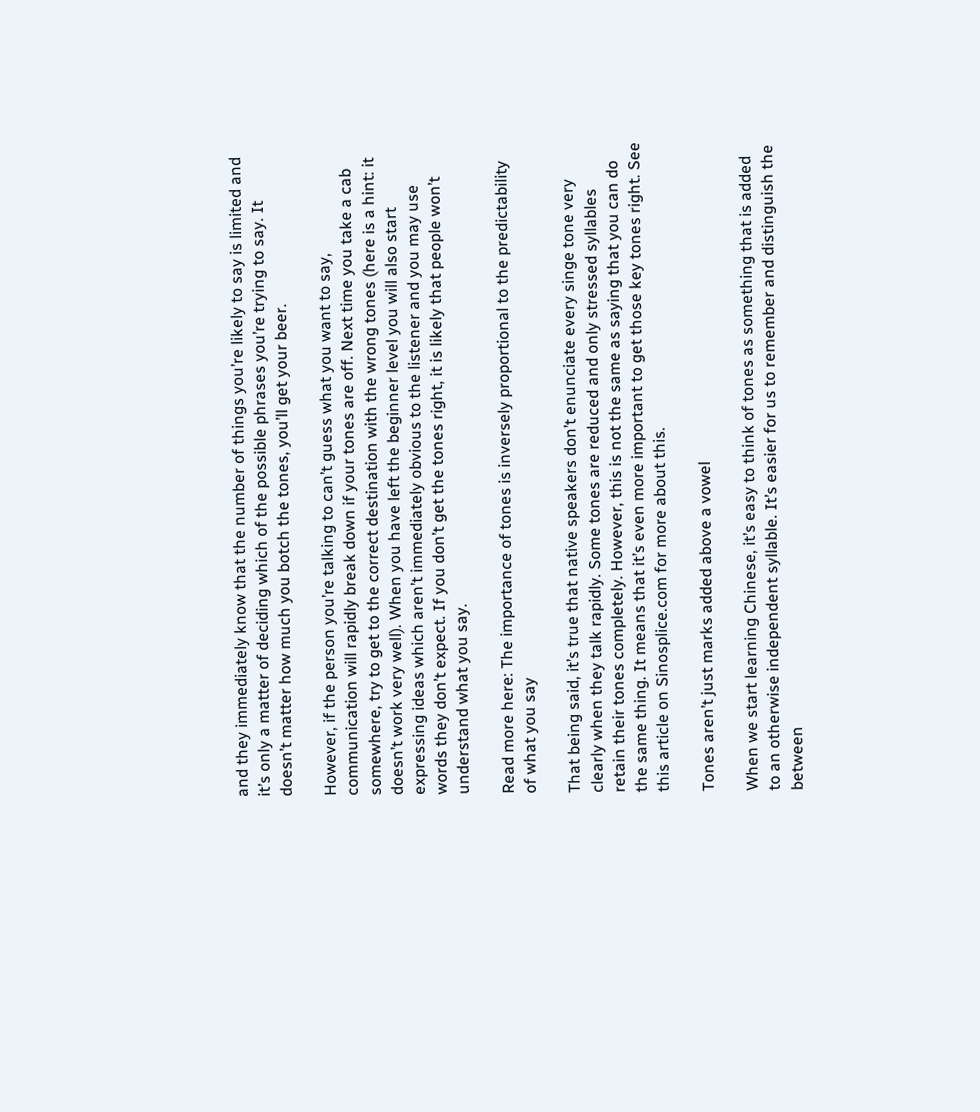and they immediately know that the number of things you’re likely to say is limited and it’s only a matter of deciding which of the possible phrases you’re trying to say. It doesn’t matter how much you botch the tones, you’ll get your beer.

However, if the person you’re talking to can’t guess what you want to say, communication will rapidly break down if your tones are off. Next time you take a cab somewhere, try to get to the correct destination with the wrong tones (here is a hint: it doesn’t work very well). When you have left the beginner level you will also start expressing ideas which aren’t immediately obvious to the listener and you may use words they don’t expect. If you don’t get the tones right, it is likely that people won’t understand what you say.

Read more here: The importance of tones is inversely proportional to the predictability of what you say

That being said, it’s true that native speakers don’t enunciate every singe tone very clearly when they talk rapidly. Some tones are reduced and only stressed syllables retain their tones completely. However, this is not the same as saying that you can do the same thing. It means that it’s even more important to get those key tones right. See this article on Sinosplice.com for more about this.

Tones aren’t just marks added above a vowel

When we start learning Chinese, it’s easy to think of tones as something that is added to an otherwise independent syllable. It’s easier for us to remember and distinguish the between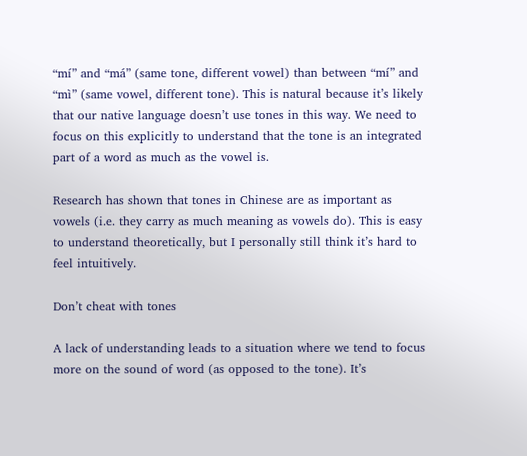“mí” and “má” (same tone, different vowel) than between “mí” and “mì” (same vowel, different tone). This is natural because it’s likely that our native language doesn’t use tones in this way. We need to focus on this explicitly to understand that the tone is an integrated part of a word as much as the vowel is.

Research has shown that tones in Chinese are as important as vowels (i.e. they carry as much meaning as vowels do). This is easy to understand theoretically, but I personally still think it’s hard to feel intuitively.

Don’t cheat with tones

A lack of understanding leads to a situation where we tend to focus more on the sound of word (as opposed to the tone). It’s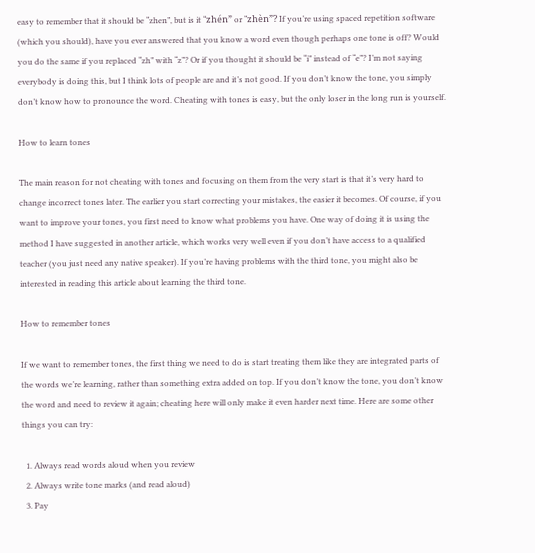easy to remember that it should be “zhen”, but is it “zhén” or “zhèn”? If you’re using spaced repetition software (which you should), have you ever answered that you know a word even though perhaps one tone is off? Would you do the same if you replaced “zh” with “z”? Or if you thought it should be “i” instead of “e”? I’m not saying everybody is doing this, but I think lots of people are and it’s not good. If you don’t know the tone, you simply don’t know how to pronounce the word. Cheating with tones is easy, but the only loser in the long run is yourself.

How to learn tones

The main reason for not cheating with tones and focusing on them from the very start is that it’s very hard to change incorrect tones later. The earlier you start correcting your mistakes, the easier it becomes. Of course, if you want to improve your tones, you first need to know what problems you have. One way of doing it is using the method I have suggested in another article, which works very well even if you don’t have access to a qualified teacher (you just need any native speaker). If you’re having problems with the third tone, you might also be interested in reading this article about learning the third tone.

How to remember tones

If we want to remember tones, the first thing we need to do is start treating them like they are integrated parts of the words we’re learning, rather than something extra added on top. If you don’t know the tone, you don’t know the word and need to review it again; cheating here will only make it even harder next time. Here are some other things you can try:

  1. Always read words aloud when you review
  2. Always write tone marks (and read aloud)
  3. Pay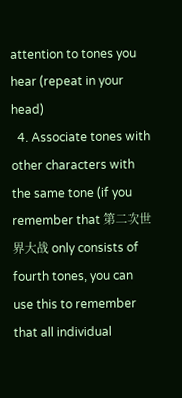attention to tones you hear (repeat in your head)
  4. Associate tones with other characters with the same tone (if you remember that 第二次世界大战 only consists of fourth tones, you can use this to remember that all individual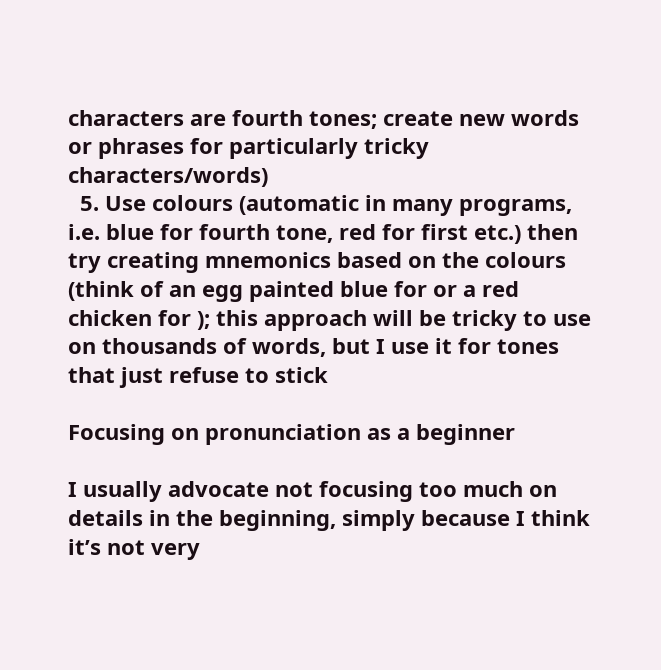characters are fourth tones; create new words or phrases for particularly tricky characters/words)
  5. Use colours (automatic in many programs, i.e. blue for fourth tone, red for first etc.) then try creating mnemonics based on the colours (think of an egg painted blue for or a red chicken for ); this approach will be tricky to use on thousands of words, but I use it for tones that just refuse to stick

Focusing on pronunciation as a beginner

I usually advocate not focusing too much on details in the beginning, simply because I think it’s not very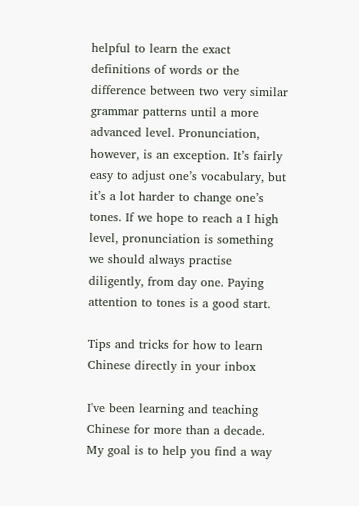helpful to learn the exact definitions of words or the difference between two very similar grammar patterns until a more advanced level. Pronunciation, however, is an exception. It’s fairly easy to adjust one’s vocabulary, but it’s a lot harder to change one’s tones. If we hope to reach a I high level, pronunciation is something we should always practise diligently, from day one. Paying attention to tones is a good start.

Tips and tricks for how to learn Chinese directly in your inbox

I've been learning and teaching Chinese for more than a decade. My goal is to help you find a way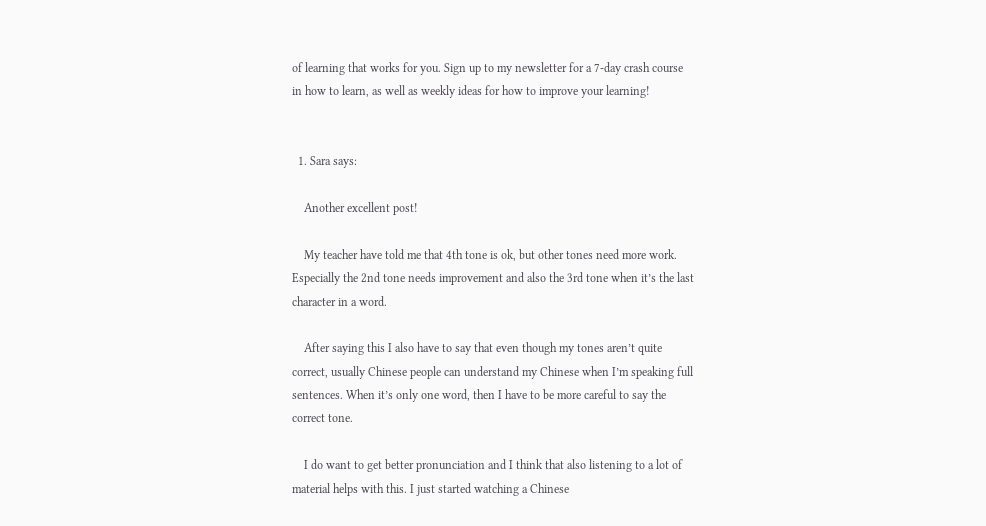of learning that works for you. Sign up to my newsletter for a 7-day crash course in how to learn, as well as weekly ideas for how to improve your learning!


  1. Sara says:

    Another excellent post!

    My teacher have told me that 4th tone is ok, but other tones need more work. Especially the 2nd tone needs improvement and also the 3rd tone when it’s the last character in a word.

    After saying this I also have to say that even though my tones aren’t quite correct, usually Chinese people can understand my Chinese when I’m speaking full sentences. When it’s only one word, then I have to be more careful to say the correct tone.

    I do want to get better pronunciation and I think that also listening to a lot of material helps with this. I just started watching a Chinese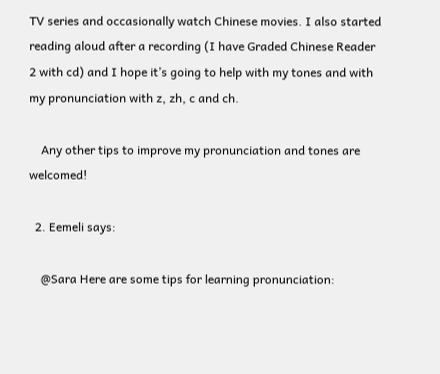TV series and occasionally watch Chinese movies. I also started reading aloud after a recording (I have Graded Chinese Reader 2 with cd) and I hope it’s going to help with my tones and with my pronunciation with z, zh, c and ch.

    Any other tips to improve my pronunciation and tones are welcomed!

  2. Eemeli says:

    @Sara Here are some tips for learning pronunciation: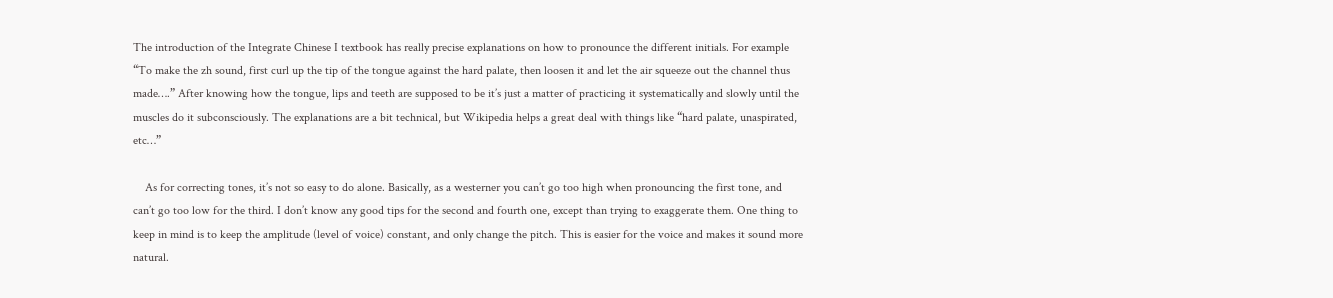The introduction of the Integrate Chinese I textbook has really precise explanations on how to pronounce the different initials. For example “To make the zh sound, first curl up the tip of the tongue against the hard palate, then loosen it and let the air squeeze out the channel thus made….” After knowing how the tongue, lips and teeth are supposed to be it’s just a matter of practicing it systematically and slowly until the muscles do it subconsciously. The explanations are a bit technical, but Wikipedia helps a great deal with things like “hard palate, unaspirated, etc…”

    As for correcting tones, it’s not so easy to do alone. Basically, as a westerner you can’t go too high when pronouncing the first tone, and can’t go too low for the third. I don’t know any good tips for the second and fourth one, except than trying to exaggerate them. One thing to keep in mind is to keep the amplitude (level of voice) constant, and only change the pitch. This is easier for the voice and makes it sound more natural.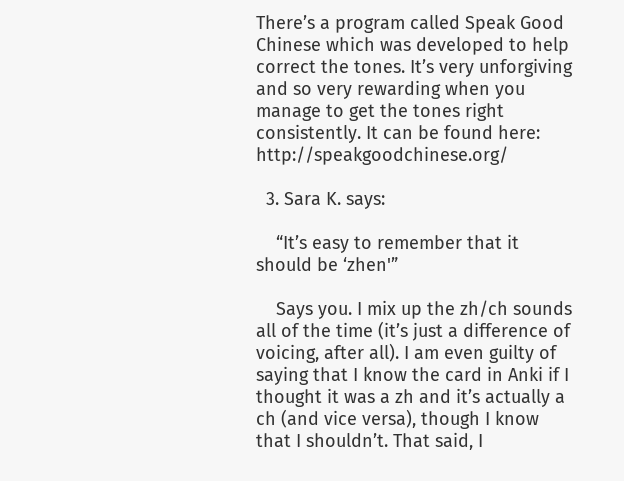There’s a program called Speak Good Chinese which was developed to help correct the tones. It’s very unforgiving and so very rewarding when you manage to get the tones right consistently. It can be found here: http://speakgoodchinese.org/

  3. Sara K. says:

    “It’s easy to remember that it should be ‘zhen'”

    Says you. I mix up the zh/ch sounds all of the time (it’s just a difference of voicing, after all). I am even guilty of saying that I know the card in Anki if I thought it was a zh and it’s actually a ch (and vice versa), though I know that I shouldn’t. That said, I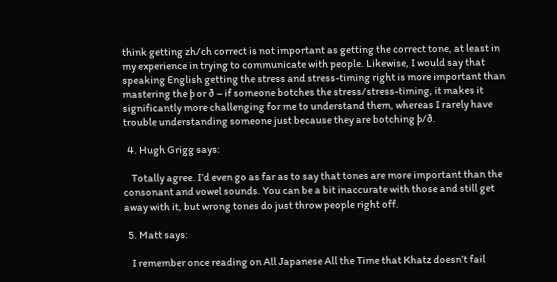think getting zh/ch correct is not important as getting the correct tone, at least in my experience in trying to communicate with people. Likewise, I would say that speaking English getting the stress and stress-timing right is more important than mastering the þ or ð – if someone botches the stress/stress-timing, it makes it significantly more challenging for me to understand them, whereas I rarely have trouble understanding someone just because they are botching þ/ð.

  4. Hugh Grigg says:

    Totally agree. I’d even go as far as to say that tones are more important than the consonant and vowel sounds. You can be a bit inaccurate with those and still get away with it, but wrong tones do just throw people right off.

  5. Matt says:

    I remember once reading on All Japanese All the Time that Khatz doesn’t fail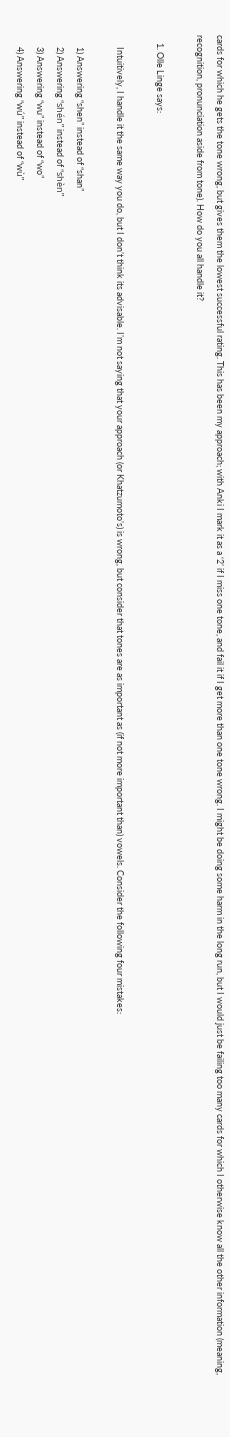cards for which he gets the tone wrong, but gives them the lowest successful rating. This has been my approach; with Anki I mark it as a ‘2’ if I miss one tone, and fail it if I get more than one tone wrong. I might be doing some harm in the long run, but I would just be failing too many cards for which I otherwise know all the other information (meaning, recognition, pronunciation aside from tone). How do you all handle it?

    1. Olle Linge says:

      Intuitively, I handle it the same way you do, but I don’t think its advisable. I’m not saying that your approach (or Khatzumoto’s) is wrong, but consider that tones are as important as (if not more important than) vowels. Consider the following four mistakes:

      1) Answering “shen” instead of “shan”
      2) Answering “shén” instead of “shèn”
      3) Answering “wu” instead of “wo”
      4) Answering “wú” instead of “wù”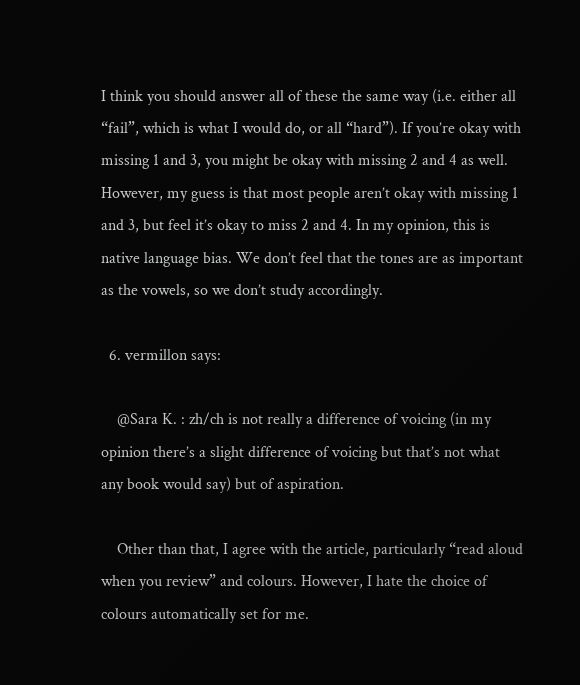I think you should answer all of these the same way (i.e. either all “fail”, which is what I would do, or all “hard”). If you’re okay with missing 1 and 3, you might be okay with missing 2 and 4 as well. However, my guess is that most people aren’t okay with missing 1 and 3, but feel it’s okay to miss 2 and 4. In my opinion, this is native language bias. We don’t feel that the tones are as important as the vowels, so we don’t study accordingly.

  6. vermillon says:

    @Sara K. : zh/ch is not really a difference of voicing (in my opinion there’s a slight difference of voicing but that’s not what any book would say) but of aspiration.

    Other than that, I agree with the article, particularly “read aloud when you review” and colours. However, I hate the choice of colours automatically set for me.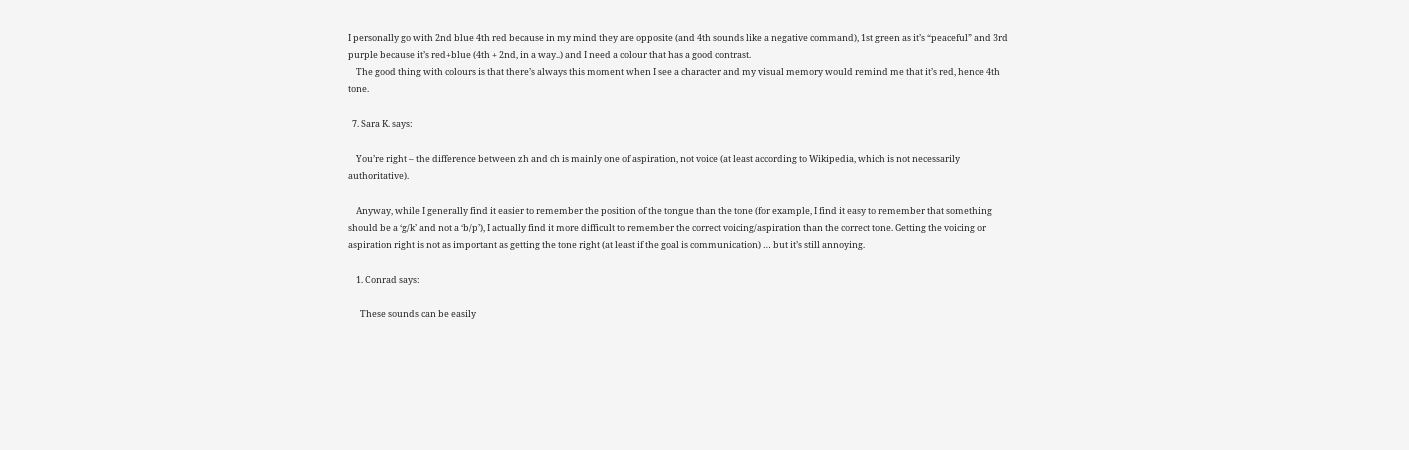I personally go with 2nd blue 4th red because in my mind they are opposite (and 4th sounds like a negative command), 1st green as it’s “peaceful” and 3rd purple because it’s red+blue (4th + 2nd, in a way..) and I need a colour that has a good contrast.
    The good thing with colours is that there’s always this moment when I see a character and my visual memory would remind me that it’s red, hence 4th tone.

  7. Sara K. says:

    You’re right – the difference between zh and ch is mainly one of aspiration, not voice (at least according to Wikipedia, which is not necessarily authoritative).

    Anyway, while I generally find it easier to remember the position of the tongue than the tone (for example, I find it easy to remember that something should be a ‘g/k’ and not a ‘b/p’), I actually find it more difficult to remember the correct voicing/aspiration than the correct tone. Getting the voicing or aspiration right is not as important as getting the tone right (at least if the goal is communication) … but it’s still annoying.

    1. Conrad says:

      These sounds can be easily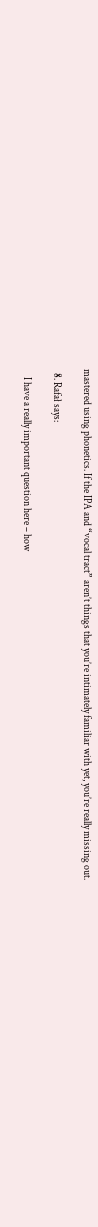mastered using phonetics. If the IPA and “vocal tract” aren’t things that you’re intimately familiar with yet, you’re really missing out.

  8. Rafał says:

    I have a really important question here – how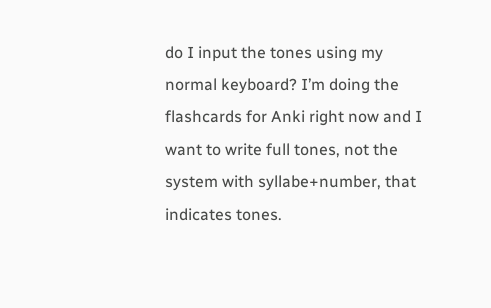do I input the tones using my normal keyboard? I’m doing the flashcards for Anki right now and I want to write full tones, not the system with syllabe+number, that indicates tones.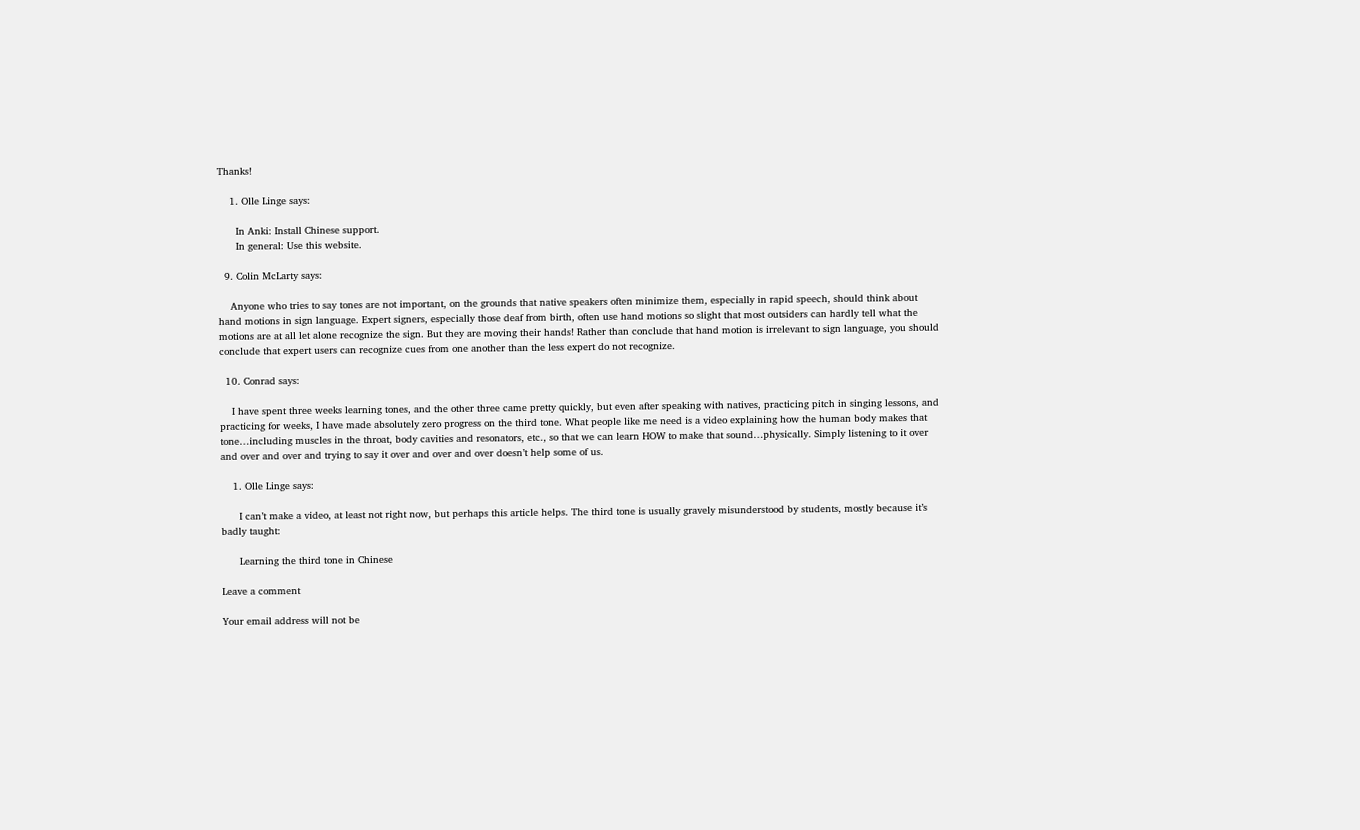Thanks!

    1. Olle Linge says:

      In Anki: Install Chinese support.
      In general: Use this website.

  9. Colin McLarty says:

    Anyone who tries to say tones are not important, on the grounds that native speakers often minimize them, especially in rapid speech, should think about hand motions in sign language. Expert signers, especially those deaf from birth, often use hand motions so slight that most outsiders can hardly tell what the motions are at all let alone recognize the sign. But they are moving their hands! Rather than conclude that hand motion is irrelevant to sign language, you should conclude that expert users can recognize cues from one another than the less expert do not recognize.

  10. Conrad says:

    I have spent three weeks learning tones, and the other three came pretty quickly, but even after speaking with natives, practicing pitch in singing lessons, and practicing for weeks, I have made absolutely zero progress on the third tone. What people like me need is a video explaining how the human body makes that tone…including muscles in the throat, body cavities and resonators, etc., so that we can learn HOW to make that sound…physically. Simply listening to it over and over and over and trying to say it over and over and over doesn’t help some of us.

    1. Olle Linge says:

      I can’t make a video, at least not right now, but perhaps this article helps. The third tone is usually gravely misunderstood by students, mostly because it’s badly taught:

      Learning the third tone in Chinese

Leave a comment

Your email address will not be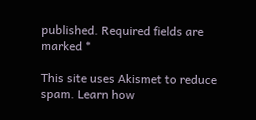published. Required fields are marked *

This site uses Akismet to reduce spam. Learn how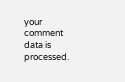your comment data is processed.